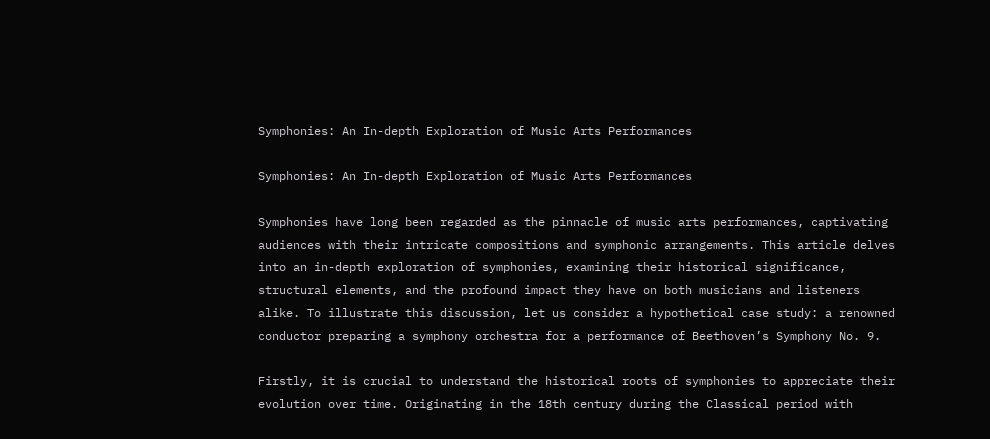Symphonies: An In-depth Exploration of Music Arts Performances

Symphonies: An In-depth Exploration of Music Arts Performances

Symphonies have long been regarded as the pinnacle of music arts performances, captivating audiences with their intricate compositions and symphonic arrangements. This article delves into an in-depth exploration of symphonies, examining their historical significance, structural elements, and the profound impact they have on both musicians and listeners alike. To illustrate this discussion, let us consider a hypothetical case study: a renowned conductor preparing a symphony orchestra for a performance of Beethoven’s Symphony No. 9.

Firstly, it is crucial to understand the historical roots of symphonies to appreciate their evolution over time. Originating in the 18th century during the Classical period with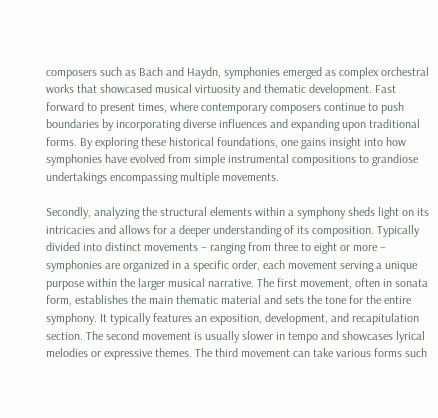composers such as Bach and Haydn, symphonies emerged as complex orchestral works that showcased musical virtuosity and thematic development. Fast forward to present times, where contemporary composers continue to push boundaries by incorporating diverse influences and expanding upon traditional forms. By exploring these historical foundations, one gains insight into how symphonies have evolved from simple instrumental compositions to grandiose undertakings encompassing multiple movements.

Secondly, analyzing the structural elements within a symphony sheds light on its intricacies and allows for a deeper understanding of its composition. Typically divided into distinct movements – ranging from three to eight or more – symphonies are organized in a specific order, each movement serving a unique purpose within the larger musical narrative. The first movement, often in sonata form, establishes the main thematic material and sets the tone for the entire symphony. It typically features an exposition, development, and recapitulation section. The second movement is usually slower in tempo and showcases lyrical melodies or expressive themes. The third movement can take various forms such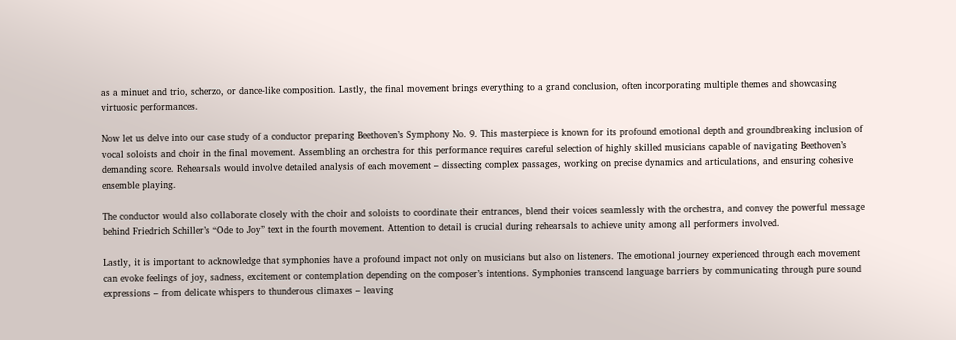as a minuet and trio, scherzo, or dance-like composition. Lastly, the final movement brings everything to a grand conclusion, often incorporating multiple themes and showcasing virtuosic performances.

Now let us delve into our case study of a conductor preparing Beethoven’s Symphony No. 9. This masterpiece is known for its profound emotional depth and groundbreaking inclusion of vocal soloists and choir in the final movement. Assembling an orchestra for this performance requires careful selection of highly skilled musicians capable of navigating Beethoven’s demanding score. Rehearsals would involve detailed analysis of each movement – dissecting complex passages, working on precise dynamics and articulations, and ensuring cohesive ensemble playing.

The conductor would also collaborate closely with the choir and soloists to coordinate their entrances, blend their voices seamlessly with the orchestra, and convey the powerful message behind Friedrich Schiller’s “Ode to Joy” text in the fourth movement. Attention to detail is crucial during rehearsals to achieve unity among all performers involved.

Lastly, it is important to acknowledge that symphonies have a profound impact not only on musicians but also on listeners. The emotional journey experienced through each movement can evoke feelings of joy, sadness, excitement or contemplation depending on the composer’s intentions. Symphonies transcend language barriers by communicating through pure sound expressions – from delicate whispers to thunderous climaxes – leaving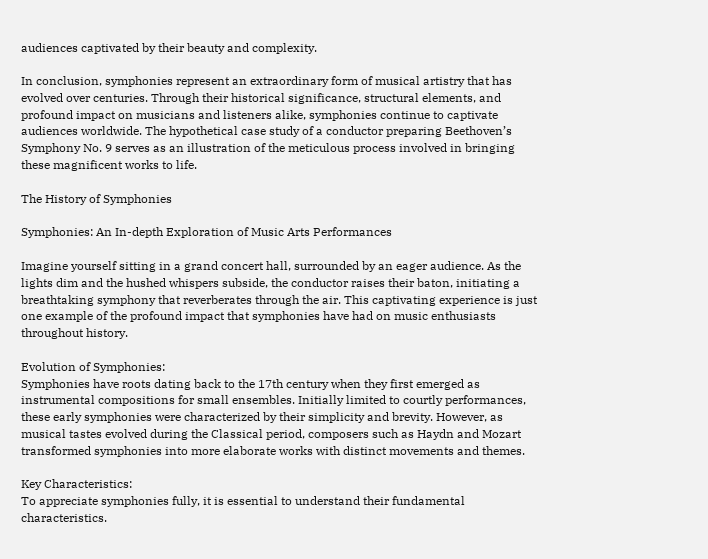audiences captivated by their beauty and complexity.

In conclusion, symphonies represent an extraordinary form of musical artistry that has evolved over centuries. Through their historical significance, structural elements, and profound impact on musicians and listeners alike, symphonies continue to captivate audiences worldwide. The hypothetical case study of a conductor preparing Beethoven’s Symphony No. 9 serves as an illustration of the meticulous process involved in bringing these magnificent works to life.

The History of Symphonies

Symphonies: An In-depth Exploration of Music Arts Performances

Imagine yourself sitting in a grand concert hall, surrounded by an eager audience. As the lights dim and the hushed whispers subside, the conductor raises their baton, initiating a breathtaking symphony that reverberates through the air. This captivating experience is just one example of the profound impact that symphonies have had on music enthusiasts throughout history.

Evolution of Symphonies:
Symphonies have roots dating back to the 17th century when they first emerged as instrumental compositions for small ensembles. Initially limited to courtly performances, these early symphonies were characterized by their simplicity and brevity. However, as musical tastes evolved during the Classical period, composers such as Haydn and Mozart transformed symphonies into more elaborate works with distinct movements and themes.

Key Characteristics:
To appreciate symphonies fully, it is essential to understand their fundamental characteristics.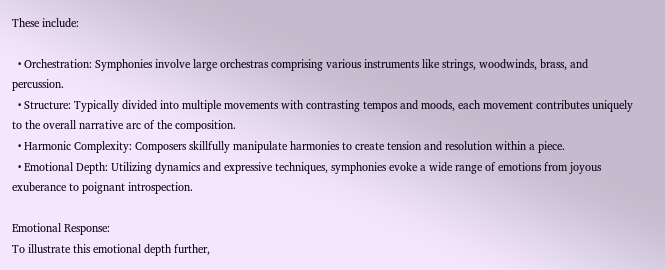These include:

  • Orchestration: Symphonies involve large orchestras comprising various instruments like strings, woodwinds, brass, and percussion.
  • Structure: Typically divided into multiple movements with contrasting tempos and moods, each movement contributes uniquely to the overall narrative arc of the composition.
  • Harmonic Complexity: Composers skillfully manipulate harmonies to create tension and resolution within a piece.
  • Emotional Depth: Utilizing dynamics and expressive techniques, symphonies evoke a wide range of emotions from joyous exuberance to poignant introspection.

Emotional Response:
To illustrate this emotional depth further,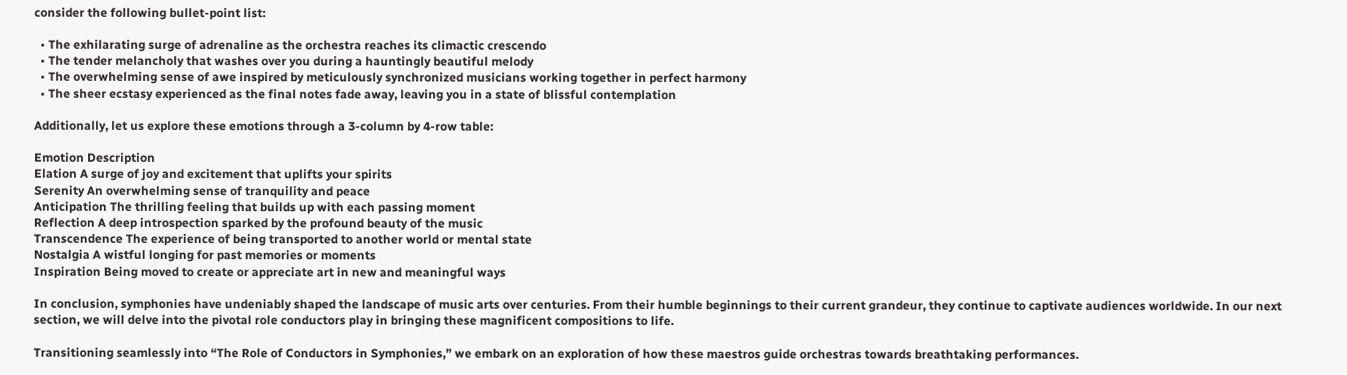consider the following bullet-point list:

  • The exhilarating surge of adrenaline as the orchestra reaches its climactic crescendo
  • The tender melancholy that washes over you during a hauntingly beautiful melody
  • The overwhelming sense of awe inspired by meticulously synchronized musicians working together in perfect harmony
  • The sheer ecstasy experienced as the final notes fade away, leaving you in a state of blissful contemplation

Additionally, let us explore these emotions through a 3-column by 4-row table:

Emotion Description
Elation A surge of joy and excitement that uplifts your spirits
Serenity An overwhelming sense of tranquility and peace
Anticipation The thrilling feeling that builds up with each passing moment
Reflection A deep introspection sparked by the profound beauty of the music
Transcendence The experience of being transported to another world or mental state
Nostalgia A wistful longing for past memories or moments
Inspiration Being moved to create or appreciate art in new and meaningful ways

In conclusion, symphonies have undeniably shaped the landscape of music arts over centuries. From their humble beginnings to their current grandeur, they continue to captivate audiences worldwide. In our next section, we will delve into the pivotal role conductors play in bringing these magnificent compositions to life.

Transitioning seamlessly into “The Role of Conductors in Symphonies,” we embark on an exploration of how these maestros guide orchestras towards breathtaking performances.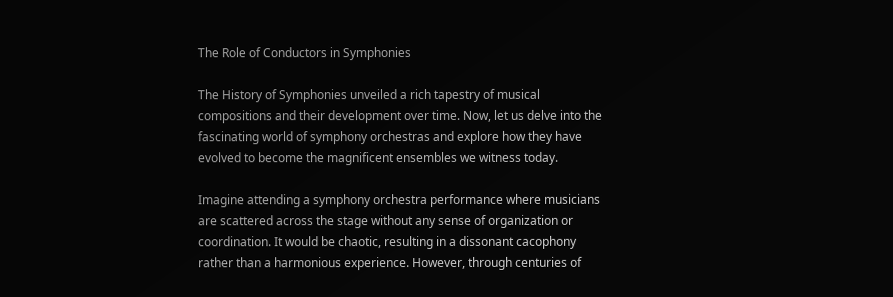The Role of Conductors in Symphonies

The History of Symphonies unveiled a rich tapestry of musical compositions and their development over time. Now, let us delve into the fascinating world of symphony orchestras and explore how they have evolved to become the magnificent ensembles we witness today.

Imagine attending a symphony orchestra performance where musicians are scattered across the stage without any sense of organization or coordination. It would be chaotic, resulting in a dissonant cacophony rather than a harmonious experience. However, through centuries of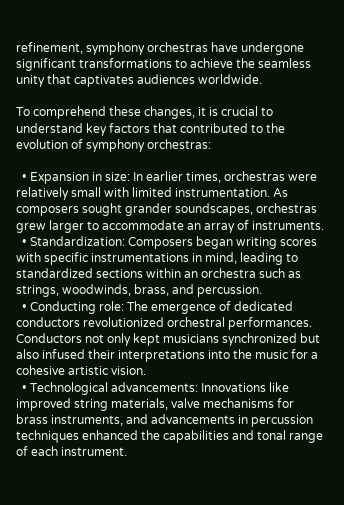refinement, symphony orchestras have undergone significant transformations to achieve the seamless unity that captivates audiences worldwide.

To comprehend these changes, it is crucial to understand key factors that contributed to the evolution of symphony orchestras:

  • Expansion in size: In earlier times, orchestras were relatively small with limited instrumentation. As composers sought grander soundscapes, orchestras grew larger to accommodate an array of instruments.
  • Standardization: Composers began writing scores with specific instrumentations in mind, leading to standardized sections within an orchestra such as strings, woodwinds, brass, and percussion.
  • Conducting role: The emergence of dedicated conductors revolutionized orchestral performances. Conductors not only kept musicians synchronized but also infused their interpretations into the music for a cohesive artistic vision.
  • Technological advancements: Innovations like improved string materials, valve mechanisms for brass instruments, and advancements in percussion techniques enhanced the capabilities and tonal range of each instrument.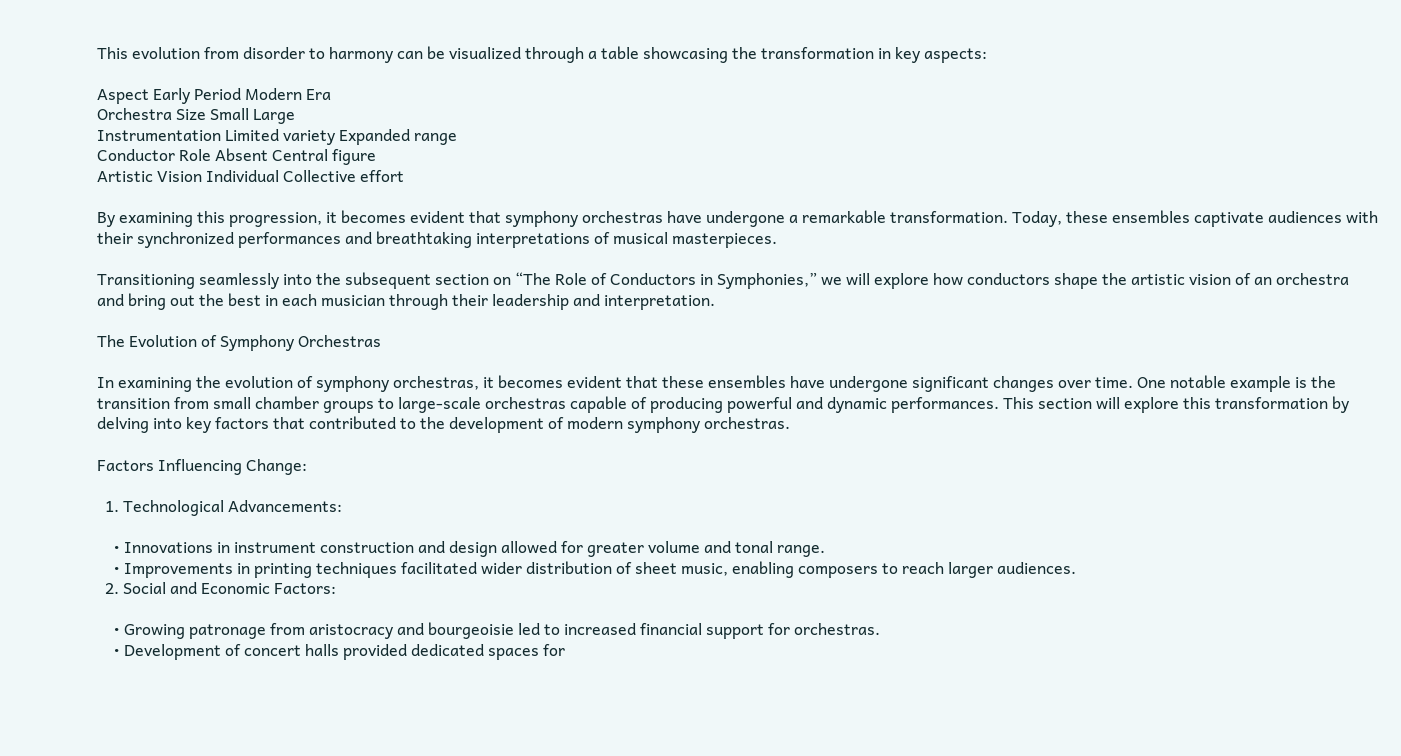This evolution from disorder to harmony can be visualized through a table showcasing the transformation in key aspects:

Aspect Early Period Modern Era
Orchestra Size Small Large
Instrumentation Limited variety Expanded range
Conductor Role Absent Central figure
Artistic Vision Individual Collective effort

By examining this progression, it becomes evident that symphony orchestras have undergone a remarkable transformation. Today, these ensembles captivate audiences with their synchronized performances and breathtaking interpretations of musical masterpieces.

Transitioning seamlessly into the subsequent section on “The Role of Conductors in Symphonies,” we will explore how conductors shape the artistic vision of an orchestra and bring out the best in each musician through their leadership and interpretation.

The Evolution of Symphony Orchestras

In examining the evolution of symphony orchestras, it becomes evident that these ensembles have undergone significant changes over time. One notable example is the transition from small chamber groups to large-scale orchestras capable of producing powerful and dynamic performances. This section will explore this transformation by delving into key factors that contributed to the development of modern symphony orchestras.

Factors Influencing Change:

  1. Technological Advancements:

    • Innovations in instrument construction and design allowed for greater volume and tonal range.
    • Improvements in printing techniques facilitated wider distribution of sheet music, enabling composers to reach larger audiences.
  2. Social and Economic Factors:

    • Growing patronage from aristocracy and bourgeoisie led to increased financial support for orchestras.
    • Development of concert halls provided dedicated spaces for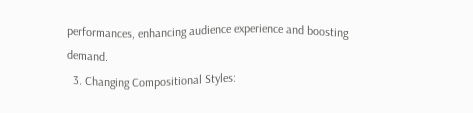performances, enhancing audience experience and boosting demand.
  3. Changing Compositional Styles: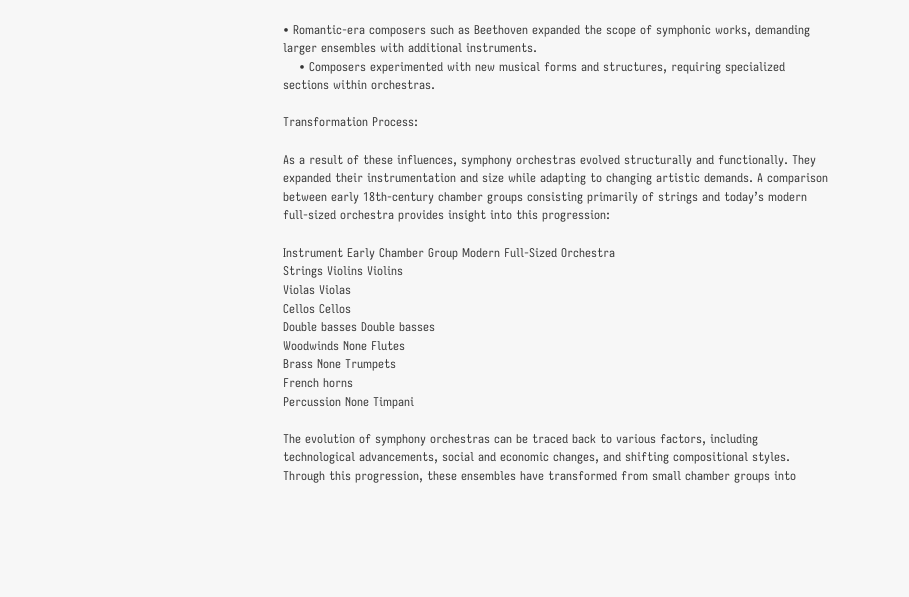• Romantic-era composers such as Beethoven expanded the scope of symphonic works, demanding larger ensembles with additional instruments.
    • Composers experimented with new musical forms and structures, requiring specialized sections within orchestras.

Transformation Process:

As a result of these influences, symphony orchestras evolved structurally and functionally. They expanded their instrumentation and size while adapting to changing artistic demands. A comparison between early 18th-century chamber groups consisting primarily of strings and today’s modern full-sized orchestra provides insight into this progression:

Instrument Early Chamber Group Modern Full-Sized Orchestra
Strings Violins Violins
Violas Violas
Cellos Cellos
Double basses Double basses
Woodwinds None Flutes
Brass None Trumpets
French horns
Percussion None Timpani

The evolution of symphony orchestras can be traced back to various factors, including technological advancements, social and economic changes, and shifting compositional styles. Through this progression, these ensembles have transformed from small chamber groups into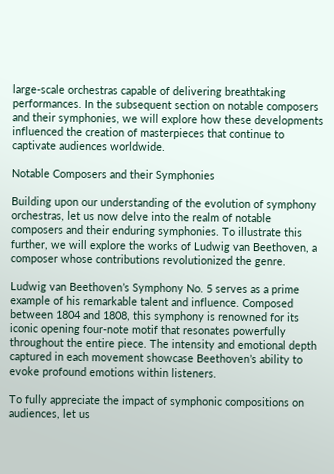large-scale orchestras capable of delivering breathtaking performances. In the subsequent section on notable composers and their symphonies, we will explore how these developments influenced the creation of masterpieces that continue to captivate audiences worldwide.

Notable Composers and their Symphonies

Building upon our understanding of the evolution of symphony orchestras, let us now delve into the realm of notable composers and their enduring symphonies. To illustrate this further, we will explore the works of Ludwig van Beethoven, a composer whose contributions revolutionized the genre.

Ludwig van Beethoven’s Symphony No. 5 serves as a prime example of his remarkable talent and influence. Composed between 1804 and 1808, this symphony is renowned for its iconic opening four-note motif that resonates powerfully throughout the entire piece. The intensity and emotional depth captured in each movement showcase Beethoven’s ability to evoke profound emotions within listeners.

To fully appreciate the impact of symphonic compositions on audiences, let us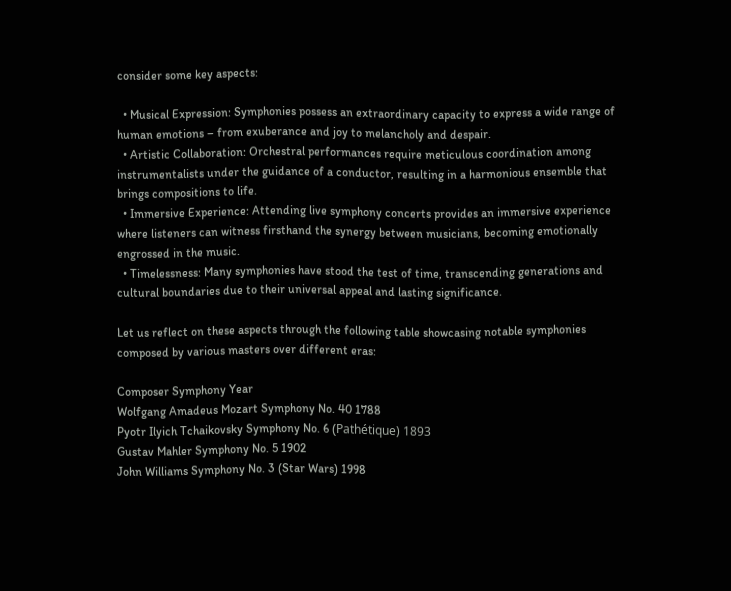consider some key aspects:

  • Musical Expression: Symphonies possess an extraordinary capacity to express a wide range of human emotions – from exuberance and joy to melancholy and despair.
  • Artistic Collaboration: Orchestral performances require meticulous coordination among instrumentalists under the guidance of a conductor, resulting in a harmonious ensemble that brings compositions to life.
  • Immersive Experience: Attending live symphony concerts provides an immersive experience where listeners can witness firsthand the synergy between musicians, becoming emotionally engrossed in the music.
  • Timelessness: Many symphonies have stood the test of time, transcending generations and cultural boundaries due to their universal appeal and lasting significance.

Let us reflect on these aspects through the following table showcasing notable symphonies composed by various masters over different eras:

Composer Symphony Year
Wolfgang Amadeus Mozart Symphony No. 40 1788
Pyotr Ilyich Tchaikovsky Symphony No. 6 (Pathétique) 1893
Gustav Mahler Symphony No. 5 1902
John Williams Symphony No. 3 (Star Wars) 1998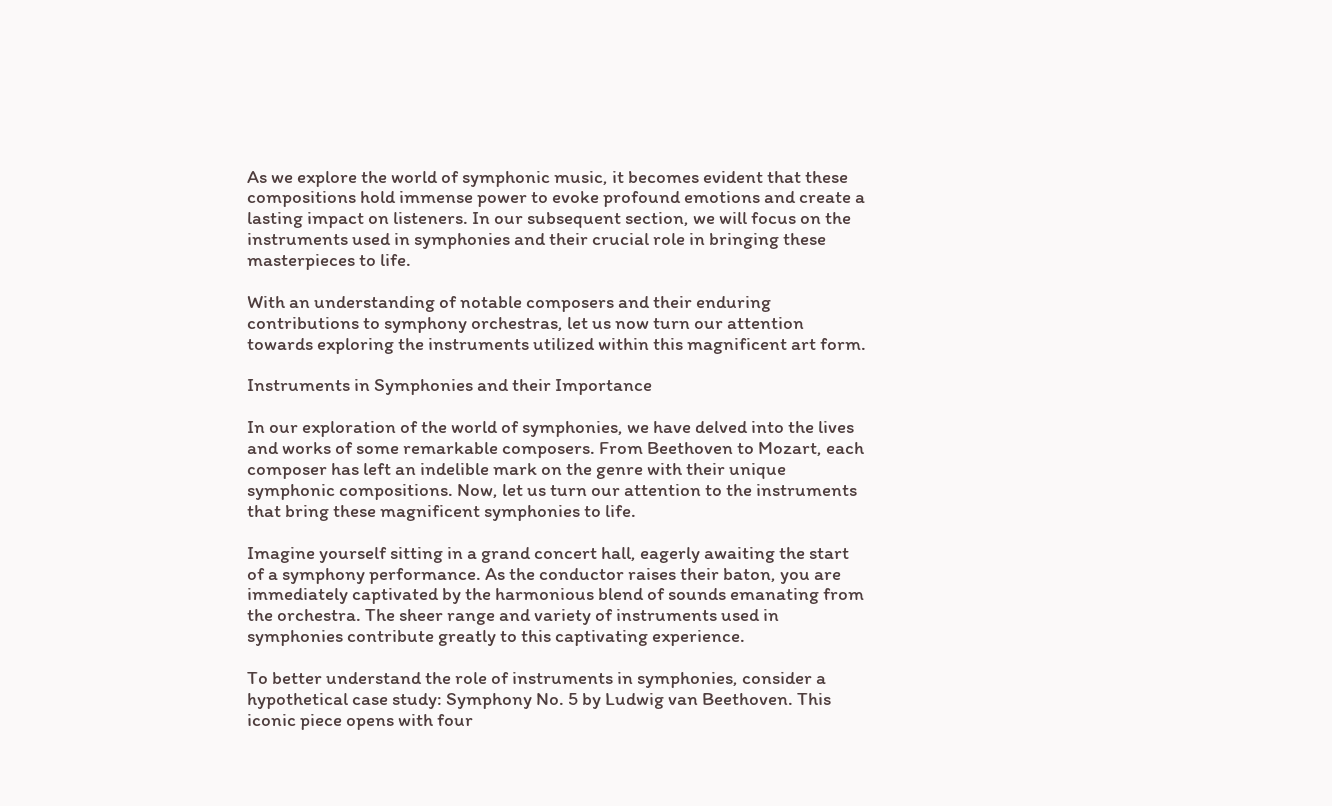As we explore the world of symphonic music, it becomes evident that these compositions hold immense power to evoke profound emotions and create a lasting impact on listeners. In our subsequent section, we will focus on the instruments used in symphonies and their crucial role in bringing these masterpieces to life.

With an understanding of notable composers and their enduring contributions to symphony orchestras, let us now turn our attention towards exploring the instruments utilized within this magnificent art form.

Instruments in Symphonies and their Importance

In our exploration of the world of symphonies, we have delved into the lives and works of some remarkable composers. From Beethoven to Mozart, each composer has left an indelible mark on the genre with their unique symphonic compositions. Now, let us turn our attention to the instruments that bring these magnificent symphonies to life.

Imagine yourself sitting in a grand concert hall, eagerly awaiting the start of a symphony performance. As the conductor raises their baton, you are immediately captivated by the harmonious blend of sounds emanating from the orchestra. The sheer range and variety of instruments used in symphonies contribute greatly to this captivating experience.

To better understand the role of instruments in symphonies, consider a hypothetical case study: Symphony No. 5 by Ludwig van Beethoven. This iconic piece opens with four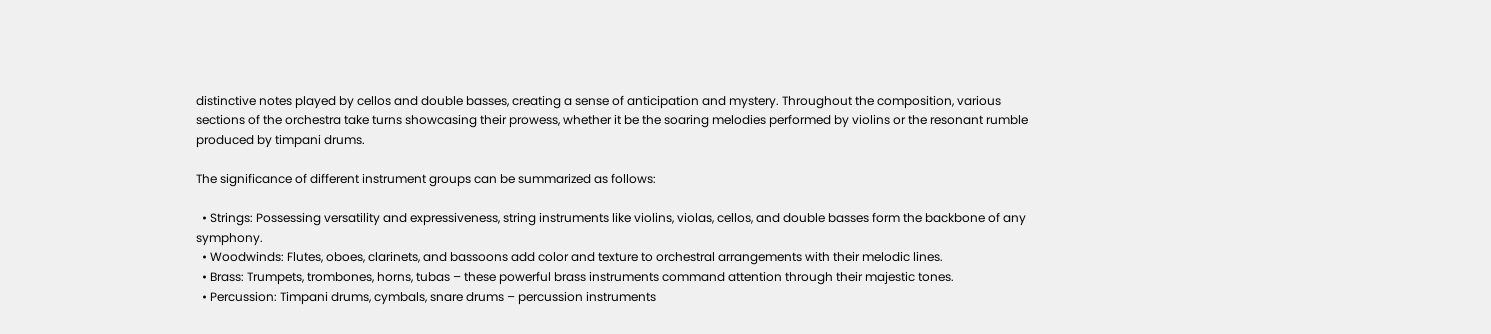distinctive notes played by cellos and double basses, creating a sense of anticipation and mystery. Throughout the composition, various sections of the orchestra take turns showcasing their prowess, whether it be the soaring melodies performed by violins or the resonant rumble produced by timpani drums.

The significance of different instrument groups can be summarized as follows:

  • Strings: Possessing versatility and expressiveness, string instruments like violins, violas, cellos, and double basses form the backbone of any symphony.
  • Woodwinds: Flutes, oboes, clarinets, and bassoons add color and texture to orchestral arrangements with their melodic lines.
  • Brass: Trumpets, trombones, horns, tubas – these powerful brass instruments command attention through their majestic tones.
  • Percussion: Timpani drums, cymbals, snare drums – percussion instruments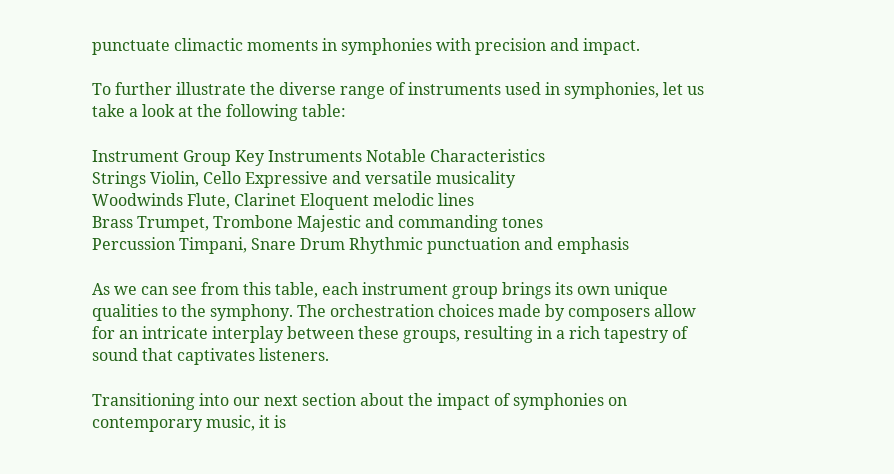punctuate climactic moments in symphonies with precision and impact.

To further illustrate the diverse range of instruments used in symphonies, let us take a look at the following table:

Instrument Group Key Instruments Notable Characteristics
Strings Violin, Cello Expressive and versatile musicality
Woodwinds Flute, Clarinet Eloquent melodic lines
Brass Trumpet, Trombone Majestic and commanding tones
Percussion Timpani, Snare Drum Rhythmic punctuation and emphasis

As we can see from this table, each instrument group brings its own unique qualities to the symphony. The orchestration choices made by composers allow for an intricate interplay between these groups, resulting in a rich tapestry of sound that captivates listeners.

Transitioning into our next section about the impact of symphonies on contemporary music, it is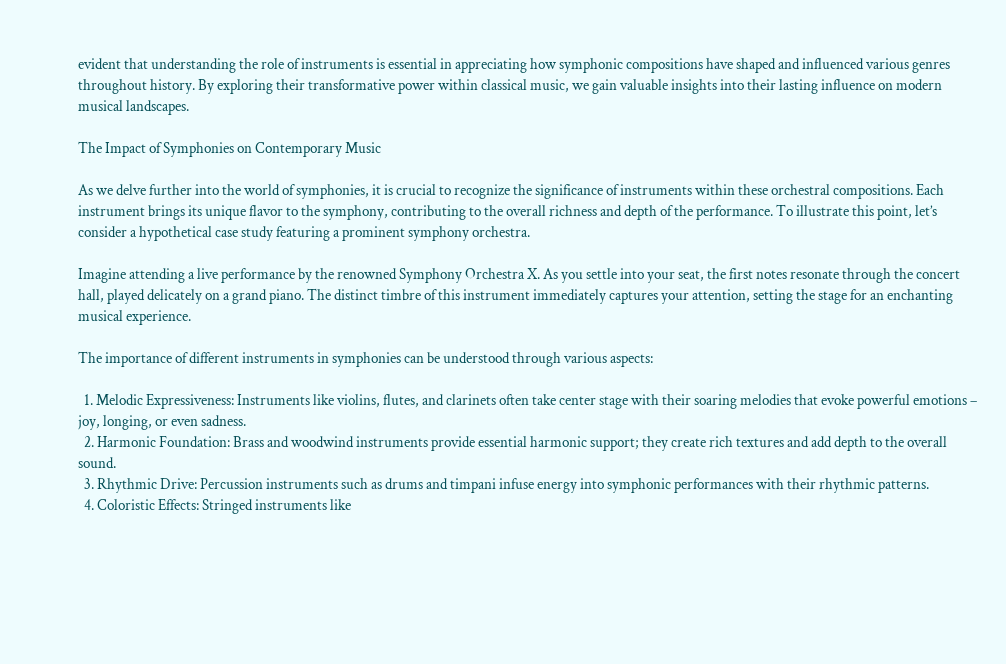evident that understanding the role of instruments is essential in appreciating how symphonic compositions have shaped and influenced various genres throughout history. By exploring their transformative power within classical music, we gain valuable insights into their lasting influence on modern musical landscapes.

The Impact of Symphonies on Contemporary Music

As we delve further into the world of symphonies, it is crucial to recognize the significance of instruments within these orchestral compositions. Each instrument brings its unique flavor to the symphony, contributing to the overall richness and depth of the performance. To illustrate this point, let’s consider a hypothetical case study featuring a prominent symphony orchestra.

Imagine attending a live performance by the renowned Symphony Orchestra X. As you settle into your seat, the first notes resonate through the concert hall, played delicately on a grand piano. The distinct timbre of this instrument immediately captures your attention, setting the stage for an enchanting musical experience.

The importance of different instruments in symphonies can be understood through various aspects:

  1. Melodic Expressiveness: Instruments like violins, flutes, and clarinets often take center stage with their soaring melodies that evoke powerful emotions – joy, longing, or even sadness.
  2. Harmonic Foundation: Brass and woodwind instruments provide essential harmonic support; they create rich textures and add depth to the overall sound.
  3. Rhythmic Drive: Percussion instruments such as drums and timpani infuse energy into symphonic performances with their rhythmic patterns.
  4. Coloristic Effects: Stringed instruments like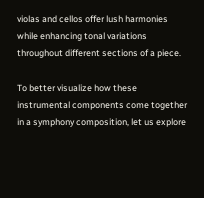violas and cellos offer lush harmonies while enhancing tonal variations throughout different sections of a piece.

To better visualize how these instrumental components come together in a symphony composition, let us explore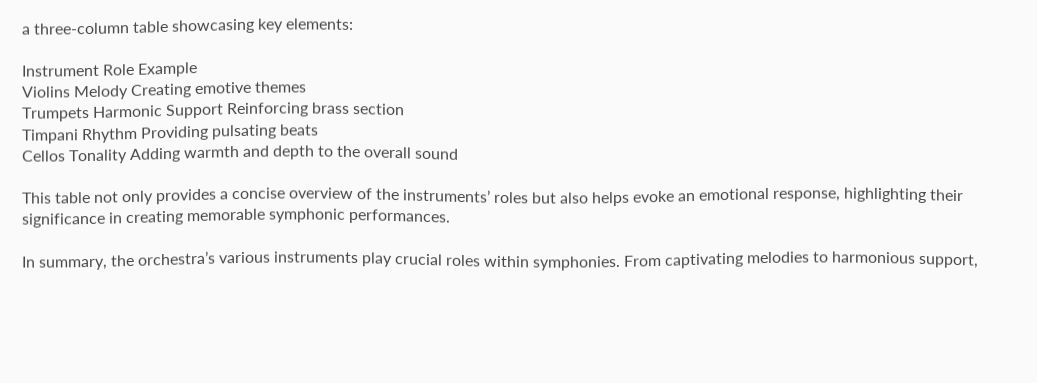a three-column table showcasing key elements:

Instrument Role Example
Violins Melody Creating emotive themes
Trumpets Harmonic Support Reinforcing brass section
Timpani Rhythm Providing pulsating beats
Cellos Tonality Adding warmth and depth to the overall sound

This table not only provides a concise overview of the instruments’ roles but also helps evoke an emotional response, highlighting their significance in creating memorable symphonic performances.

In summary, the orchestra’s various instruments play crucial roles within symphonies. From captivating melodies to harmonious support,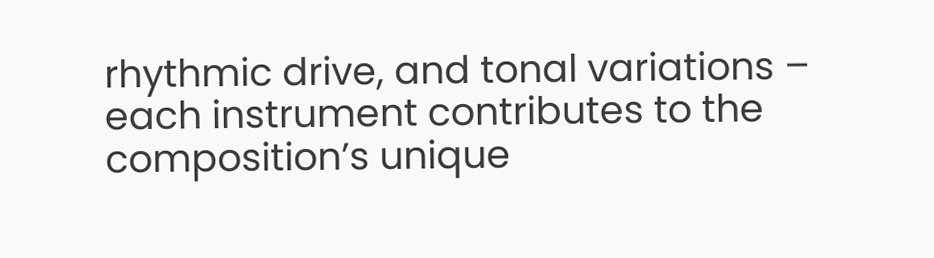rhythmic drive, and tonal variations – each instrument contributes to the composition’s unique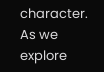character. As we explore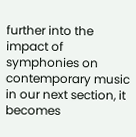further into the impact of symphonies on contemporary music in our next section, it becomes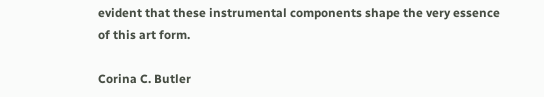evident that these instrumental components shape the very essence of this art form.

Corina C. Butler